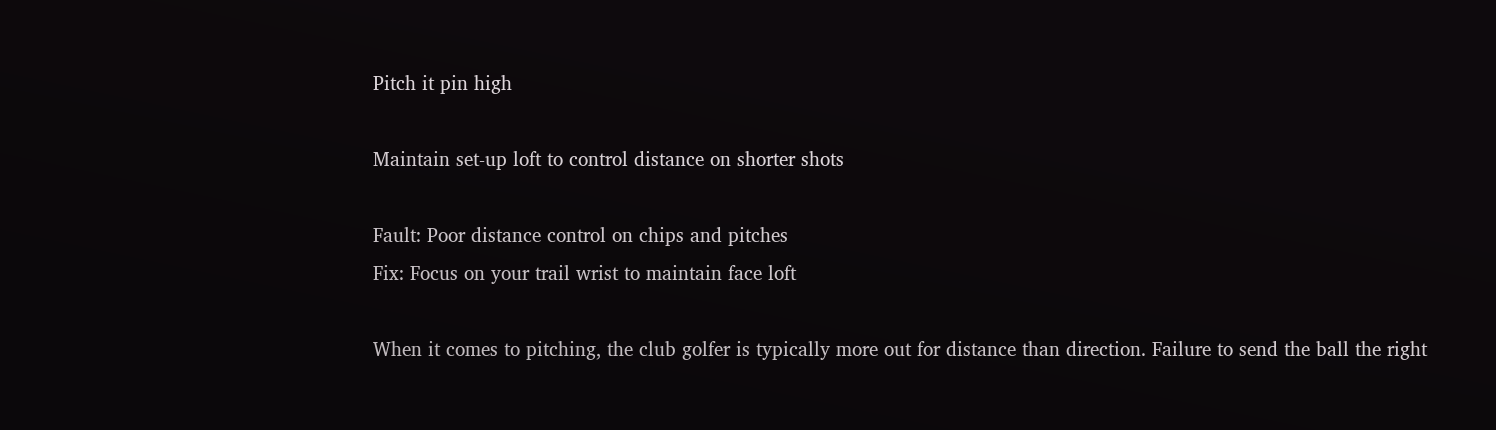Pitch it pin high

Maintain set-up loft to control distance on shorter shots

Fault: Poor distance control on chips and pitches
Fix: Focus on your trail wrist to maintain face loft

When it comes to pitching, the club golfer is typically more out for distance than direction. Failure to send the ball the right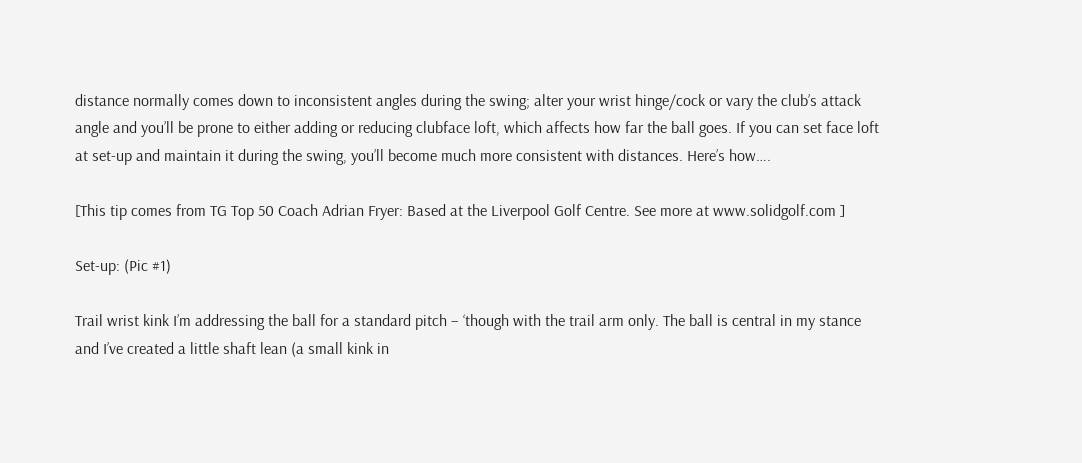distance normally comes down to inconsistent angles during the swing; alter your wrist hinge/cock or vary the club’s attack angle and you’ll be prone to either adding or reducing clubface loft, which affects how far the ball goes. If you can set face loft at set-up and maintain it during the swing, you’ll become much more consistent with distances. Here’s how….

[This tip comes from TG Top 50 Coach Adrian Fryer: Based at the Liverpool Golf Centre. See more at www.solidgolf.com ]

Set-up: (Pic #1)

Trail wrist kink I’m addressing the ball for a standard pitch – ‘though with the trail arm only. The ball is central in my stance and I’ve created a little shaft lean (a small kink in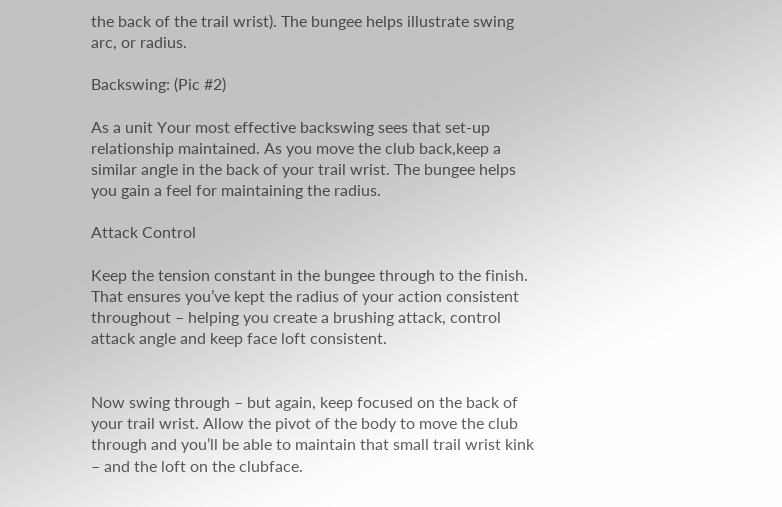the back of the trail wrist). The bungee helps illustrate swing arc, or radius.

Backswing: (Pic #2)

As a unit Your most effective backswing sees that set-up relationship maintained. As you move the club back,keep a similar angle in the back of your trail wrist. The bungee helps you gain a feel for maintaining the radius.

Attack Control

Keep the tension constant in the bungee through to the finish. That ensures you’ve kept the radius of your action consistent throughout – helping you create a brushing attack, control attack angle and keep face loft consistent.


Now swing through – but again, keep focused on the back of your trail wrist. Allow the pivot of the body to move the club through and you’ll be able to maintain that small trail wrist kink – and the loft on the clubface.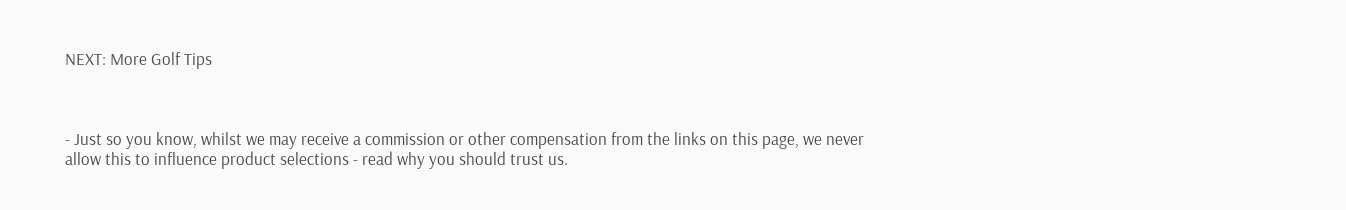NEXT: More Golf Tips



- Just so you know, whilst we may receive a commission or other compensation from the links on this page, we never allow this to influence product selections - read why you should trust us.